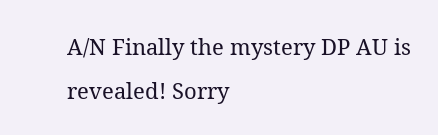A/N Finally the mystery DP AU is revealed! Sorry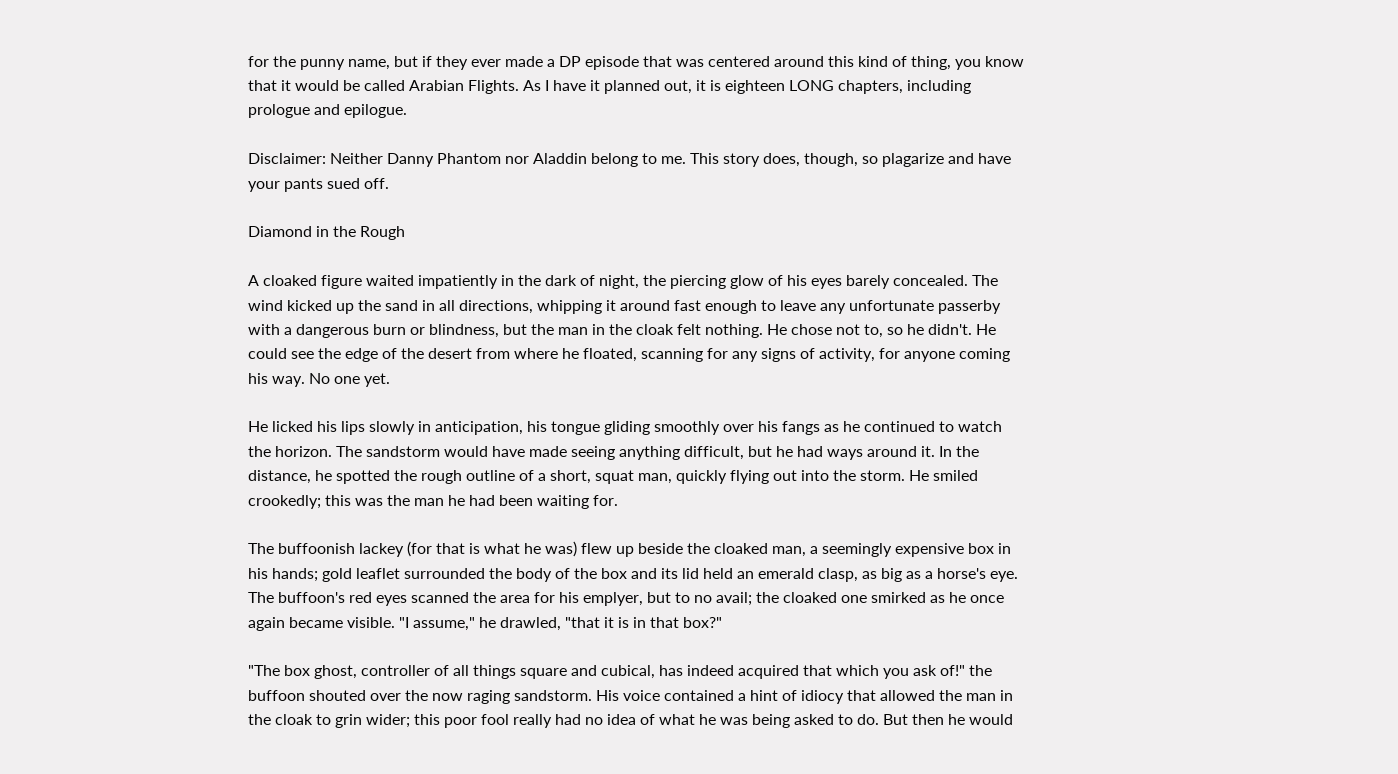for the punny name, but if they ever made a DP episode that was centered around this kind of thing, you know that it would be called Arabian Flights. As I have it planned out, it is eighteen LONG chapters, including prologue and epilogue.

Disclaimer: Neither Danny Phantom nor Aladdin belong to me. This story does, though, so plagarize and have your pants sued off.

Diamond in the Rough

A cloaked figure waited impatiently in the dark of night, the piercing glow of his eyes barely concealed. The wind kicked up the sand in all directions, whipping it around fast enough to leave any unfortunate passerby with a dangerous burn or blindness, but the man in the cloak felt nothing. He chose not to, so he didn't. He could see the edge of the desert from where he floated, scanning for any signs of activity, for anyone coming his way. No one yet.

He licked his lips slowly in anticipation, his tongue gliding smoothly over his fangs as he continued to watch the horizon. The sandstorm would have made seeing anything difficult, but he had ways around it. In the distance, he spotted the rough outline of a short, squat man, quickly flying out into the storm. He smiled crookedly; this was the man he had been waiting for.

The buffoonish lackey (for that is what he was) flew up beside the cloaked man, a seemingly expensive box in his hands; gold leaflet surrounded the body of the box and its lid held an emerald clasp, as big as a horse's eye. The buffoon's red eyes scanned the area for his emplyer, but to no avail; the cloaked one smirked as he once again became visible. "I assume," he drawled, "that it is in that box?"

"The box ghost, controller of all things square and cubical, has indeed acquired that which you ask of!" the buffoon shouted over the now raging sandstorm. His voice contained a hint of idiocy that allowed the man in the cloak to grin wider; this poor fool really had no idea of what he was being asked to do. But then he would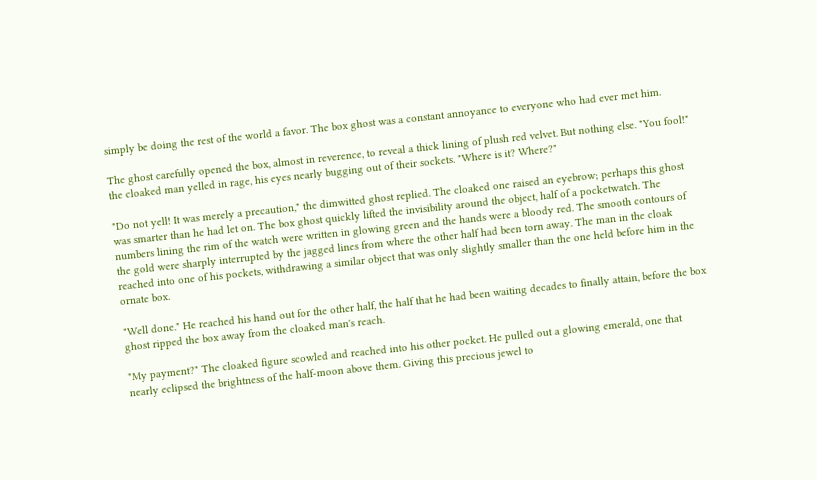simply be doing the rest of the world a favor. The box ghost was a constant annoyance to everyone who had ever met him.

The ghost carefully opened the box, almost in reverence, to reveal a thick lining of plush red velvet. But nothing else. "You fool!" the cloaked man yelled in rage, his eyes nearly bugging out of their sockets. "Where is it? Where?"

"Do not yell! It was merely a precaution," the dimwitted ghost replied. The cloaked one raised an eyebrow; perhaps this ghost was smarter than he had let on. The box ghost quickly lifted the invisibility around the object, half of a pocketwatch. The numbers lining the rim of the watch were written in glowing green and the hands were a bloody red. The smooth contours of the gold were sharply interrupted by the jagged lines from where the other half had been torn away. The man in the cloak reached into one of his pockets, withdrawing a similar object that was only slightly smaller than the one held before him in the ornate box.

"Well done." He reached his hand out for the other half, the half that he had been waiting decades to finally attain, before the box ghost ripped the box away from the cloaked man's reach.

"My payment?" The cloaked figure scowled and reached into his other pocket. He pulled out a glowing emerald, one that nearly eclipsed the brightness of the half-moon above them. Giving this precious jewel to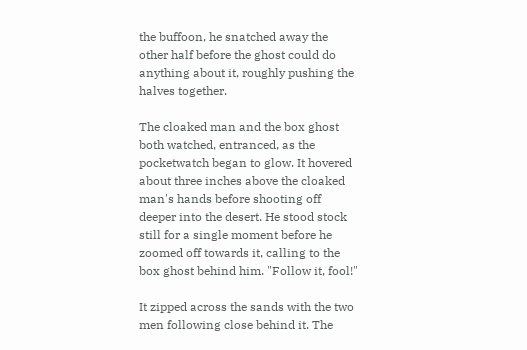the buffoon, he snatched away the other half before the ghost could do anything about it, roughly pushing the halves together.

The cloaked man and the box ghost both watched, entranced, as the pocketwatch began to glow. It hovered about three inches above the cloaked man's hands before shooting off deeper into the desert. He stood stock still for a single moment before he zoomed off towards it, calling to the box ghost behind him. "Follow it, fool!"

It zipped across the sands with the two men following close behind it. The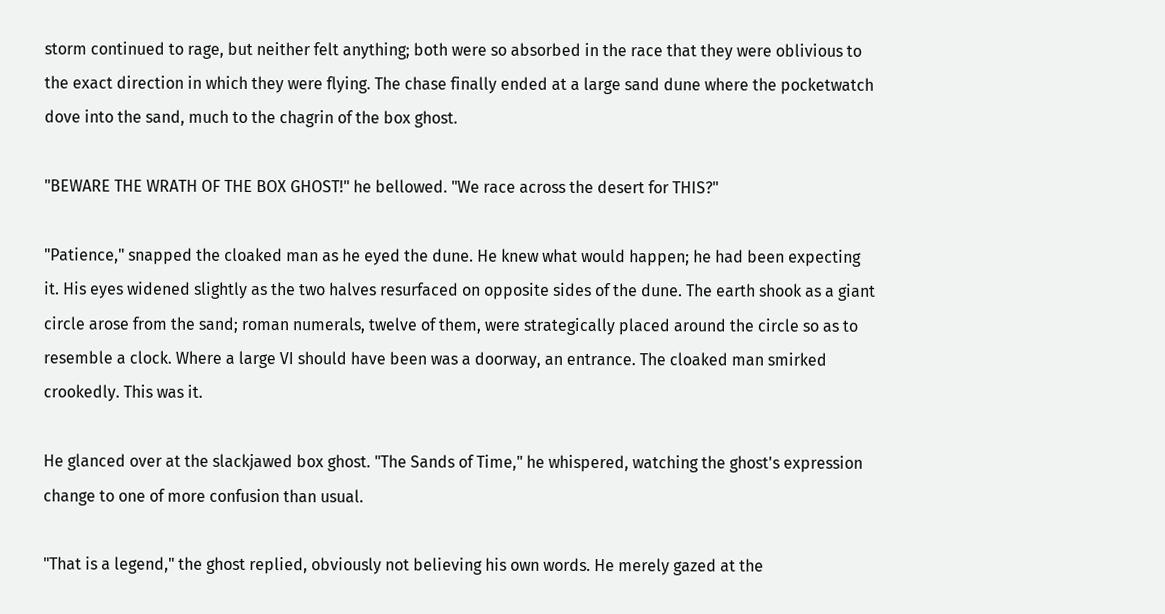storm continued to rage, but neither felt anything; both were so absorbed in the race that they were oblivious to the exact direction in which they were flying. The chase finally ended at a large sand dune where the pocketwatch dove into the sand, much to the chagrin of the box ghost.

"BEWARE THE WRATH OF THE BOX GHOST!" he bellowed. "We race across the desert for THIS?"

"Patience," snapped the cloaked man as he eyed the dune. He knew what would happen; he had been expecting it. His eyes widened slightly as the two halves resurfaced on opposite sides of the dune. The earth shook as a giant circle arose from the sand; roman numerals, twelve of them, were strategically placed around the circle so as to resemble a clock. Where a large VI should have been was a doorway, an entrance. The cloaked man smirked crookedly. This was it.

He glanced over at the slackjawed box ghost. "The Sands of Time," he whispered, watching the ghost's expression change to one of more confusion than usual.

"That is a legend," the ghost replied, obviously not believing his own words. He merely gazed at the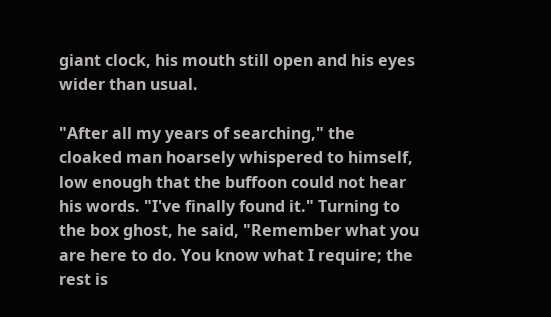giant clock, his mouth still open and his eyes wider than usual.

"After all my years of searching," the cloaked man hoarsely whispered to himself, low enough that the buffoon could not hear his words. "I've finally found it." Turning to the box ghost, he said, "Remember what you are here to do. You know what I require; the rest is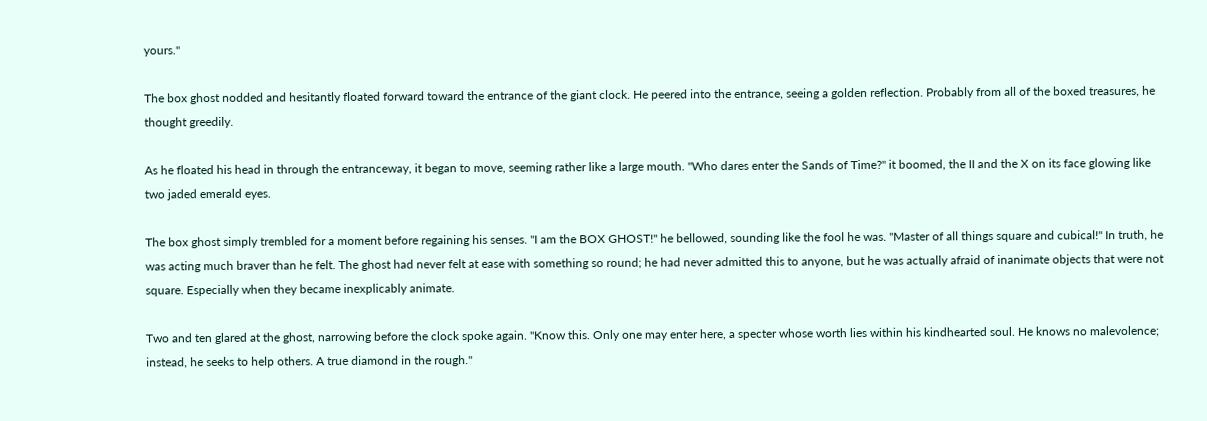yours."

The box ghost nodded and hesitantly floated forward toward the entrance of the giant clock. He peered into the entrance, seeing a golden reflection. Probably from all of the boxed treasures, he thought greedily.

As he floated his head in through the entranceway, it began to move, seeming rather like a large mouth. "Who dares enter the Sands of Time?" it boomed, the II and the X on its face glowing like two jaded emerald eyes.

The box ghost simply trembled for a moment before regaining his senses. "I am the BOX GHOST!" he bellowed, sounding like the fool he was. "Master of all things square and cubical!" In truth, he was acting much braver than he felt. The ghost had never felt at ease with something so round; he had never admitted this to anyone, but he was actually afraid of inanimate objects that were not square. Especially when they became inexplicably animate.

Two and ten glared at the ghost, narrowing before the clock spoke again. "Know this. Only one may enter here, a specter whose worth lies within his kindhearted soul. He knows no malevolence; instead, he seeks to help others. A true diamond in the rough."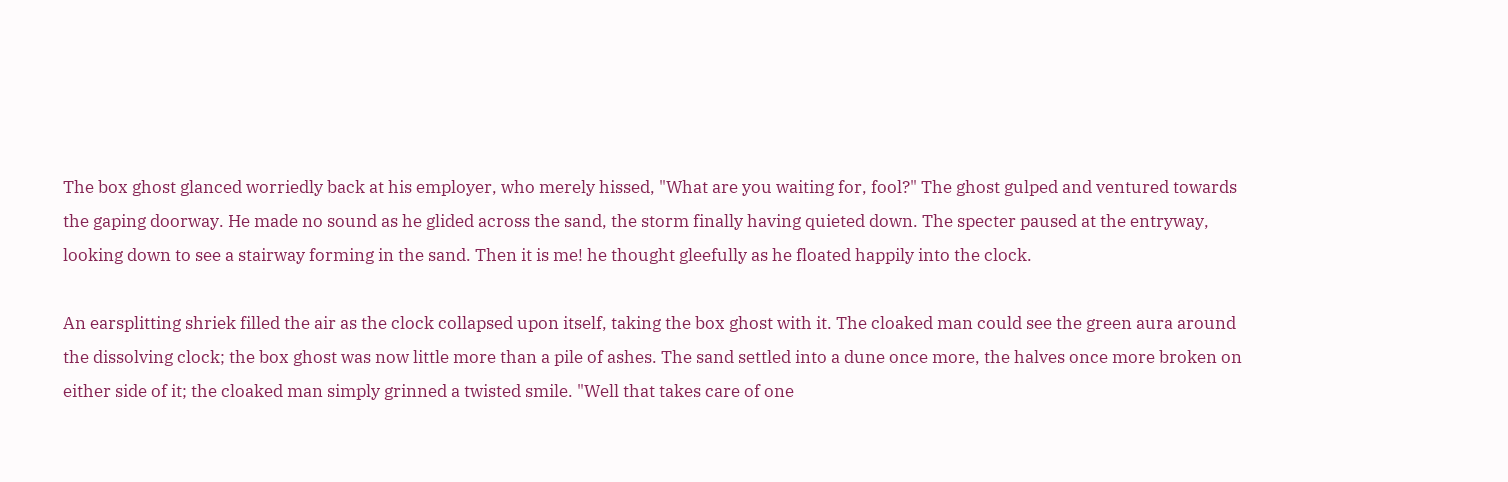The box ghost glanced worriedly back at his employer, who merely hissed, "What are you waiting for, fool?" The ghost gulped and ventured towards the gaping doorway. He made no sound as he glided across the sand, the storm finally having quieted down. The specter paused at the entryway, looking down to see a stairway forming in the sand. Then it is me! he thought gleefully as he floated happily into the clock.

An earsplitting shriek filled the air as the clock collapsed upon itself, taking the box ghost with it. The cloaked man could see the green aura around the dissolving clock; the box ghost was now little more than a pile of ashes. The sand settled into a dune once more, the halves once more broken on either side of it; the cloaked man simply grinned a twisted smile. "Well that takes care of one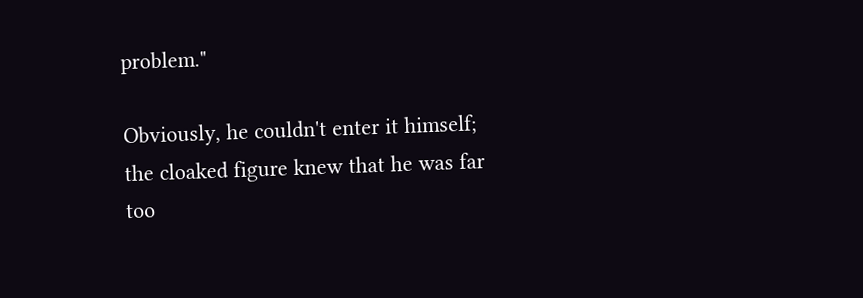problem."

Obviously, he couldn't enter it himself; the cloaked figure knew that he was far too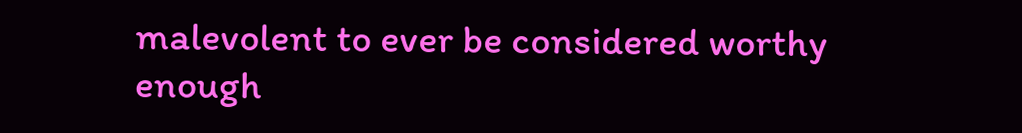malevolent to ever be considered worthy enough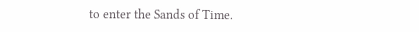to enter the Sands of Time.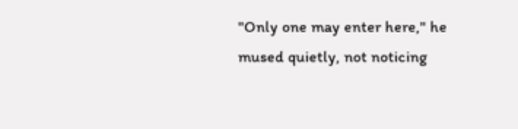"Only one may enter here," he mused quietly, not noticing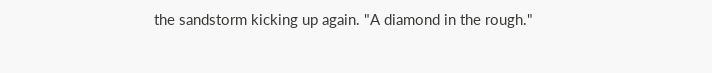the sandstorm kicking up again. "A diamond in the rough."